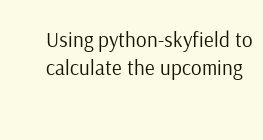Using python-skyfield to calculate the upcoming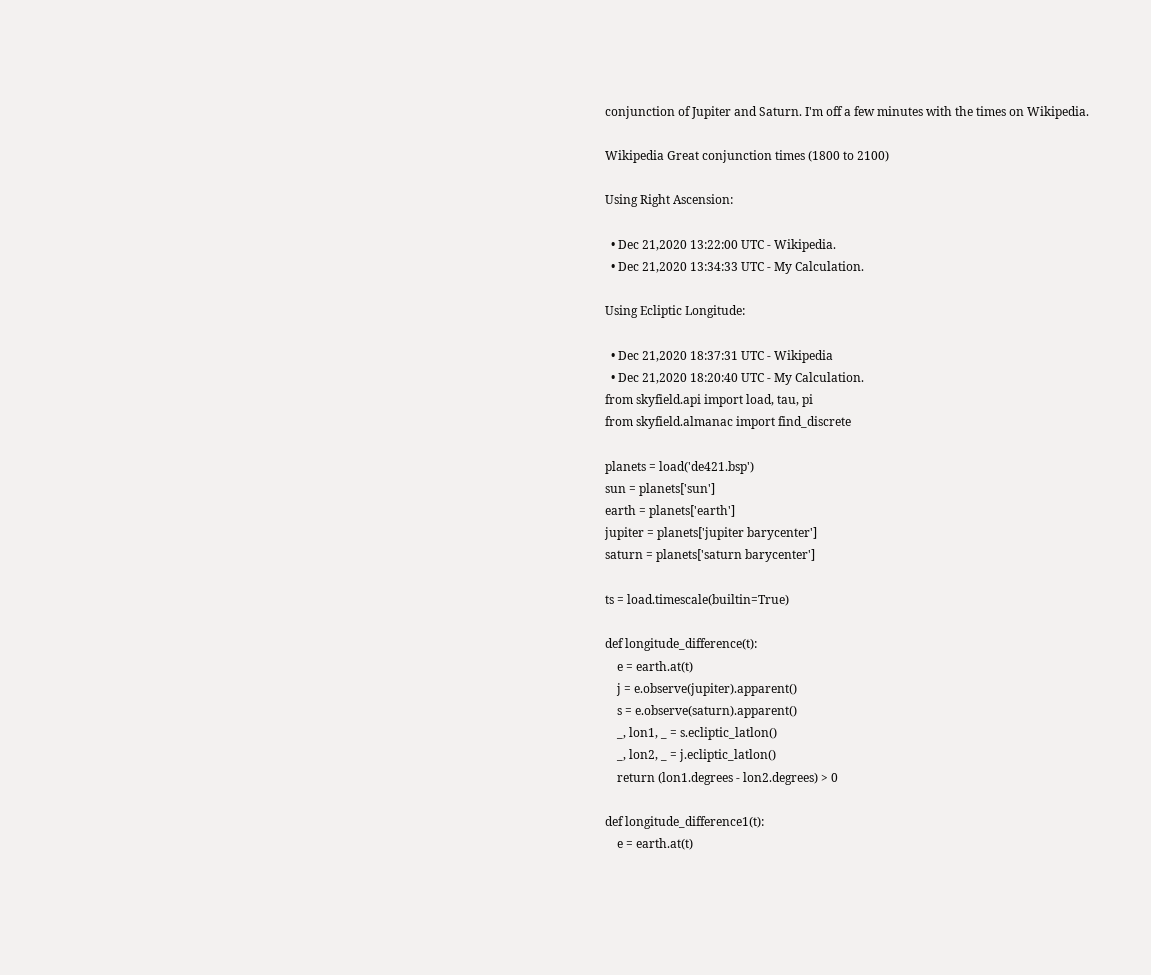conjunction of Jupiter and Saturn. I'm off a few minutes with the times on Wikipedia.

Wikipedia Great conjunction times (1800 to 2100)

Using Right Ascension:

  • Dec 21,2020 13:22:00 UTC - Wikipedia.
  • Dec 21,2020 13:34:33 UTC - My Calculation.

Using Ecliptic Longitude:

  • Dec 21,2020 18:37:31 UTC - Wikipedia
  • Dec 21,2020 18:20:40 UTC - My Calculation.
from skyfield.api import load, tau, pi
from skyfield.almanac import find_discrete

planets = load('de421.bsp')
sun = planets['sun']
earth = planets['earth']
jupiter = planets['jupiter barycenter']
saturn = planets['saturn barycenter']

ts = load.timescale(builtin=True)

def longitude_difference(t):
    e = earth.at(t)
    j = e.observe(jupiter).apparent()
    s = e.observe(saturn).apparent()
    _, lon1, _ = s.ecliptic_latlon()
    _, lon2, _ = j.ecliptic_latlon()
    return (lon1.degrees - lon2.degrees) > 0

def longitude_difference1(t):
    e = earth.at(t)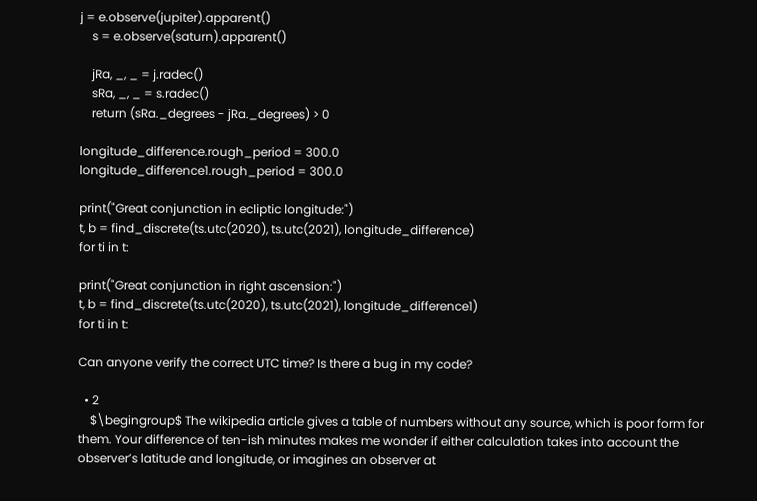j = e.observe(jupiter).apparent()
    s = e.observe(saturn).apparent()

    jRa, _, _ = j.radec()
    sRa, _, _ = s.radec()
    return (sRa._degrees - jRa._degrees) > 0

longitude_difference.rough_period = 300.0
longitude_difference1.rough_period = 300.0

print("Great conjunction in ecliptic longitude:")
t, b = find_discrete(ts.utc(2020), ts.utc(2021), longitude_difference)
for ti in t:

print("Great conjunction in right ascension:")
t, b = find_discrete(ts.utc(2020), ts.utc(2021), longitude_difference1)
for ti in t:

Can anyone verify the correct UTC time? Is there a bug in my code?

  • 2
    $\begingroup$ The wikipedia article gives a table of numbers without any source, which is poor form for them. Your difference of ten-ish minutes makes me wonder if either calculation takes into account the observer’s latitude and longitude, or imagines an observer at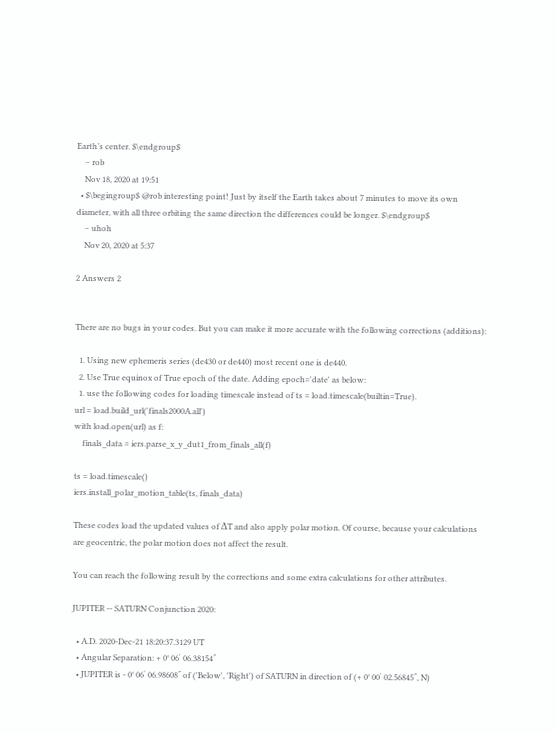Earth’s center. $\endgroup$
    – rob
    Nov 18, 2020 at 19:51
  • $\begingroup$ @rob interesting point! Just by itself the Earth takes about 7 minutes to move its own diameter, with all three orbiting the same direction the differences could be longer. $\endgroup$
    – uhoh
    Nov 20, 2020 at 5:37

2 Answers 2


There are no bugs in your codes. But you can make it more accurate with the following corrections (additions):

  1. Using new ephemeris series (de430 or de440) most recent one is de440.
  2. Use True equinox of True epoch of the date. Adding epoch='date' as below:
  1. use the following codes for loading timescale instead of ts = load.timescale(builtin=True).
url = load.build_url('finals2000A.all')
with load.open(url) as f:
    finals_data = iers.parse_x_y_dut1_from_finals_all(f)

ts = load.timescale()
iers.install_polar_motion_table(ts, finals_data)

These codes load the updated values of ΔT and also apply polar motion. Of course, because your calculations are geocentric, the polar motion does not affect the result.

You can reach the following result by the corrections and some extra calculations for other attributes.

JUPITER -- SATURN Conjunction 2020:

  • A.D. 2020-Dec-21 18:20:37.3129 UT
  • Angular Separation: + 0° 06ʹ 06.38154ʺ
  • JUPITER is - 0° 06ʹ 06.98608ʺ of ('Below', 'Right') of SATURN in direction of (+ 0° 00ʹ 02.56845ʺ, N)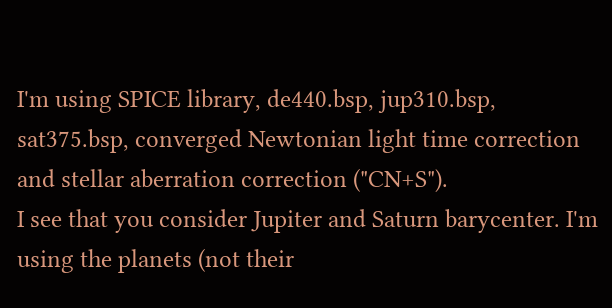I'm using SPICE library, de440.bsp, jup310.bsp, sat375.bsp, converged Newtonian light time correction and stellar aberration correction ("CN+S").
I see that you consider Jupiter and Saturn barycenter. I'm using the planets (not their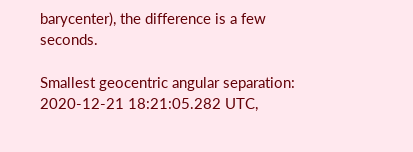barycenter), the difference is a few seconds.

Smallest geocentric angular separation: 2020-12-21 18:21:05.282 UTC,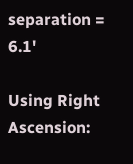separation = 6.1'

Using Right Ascension: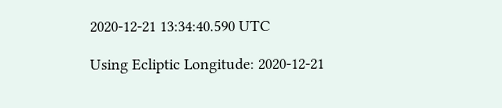2020-12-21 13:34:40.590 UTC

Using Ecliptic Longitude: 2020-12-21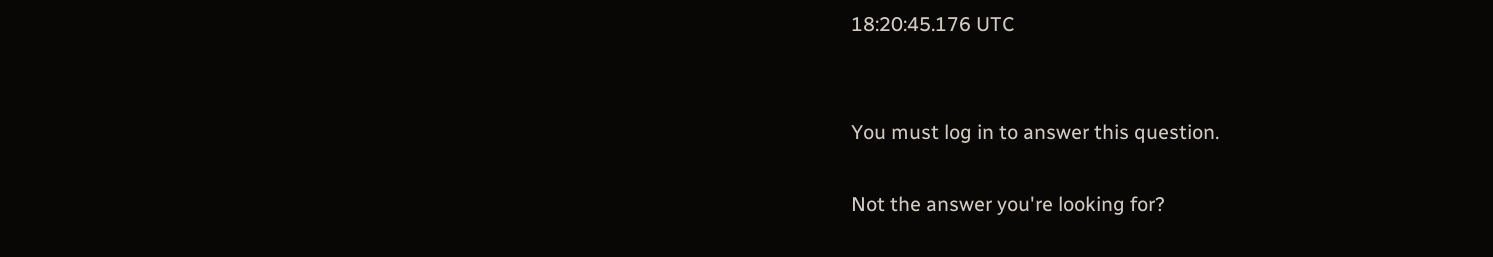18:20:45.176 UTC


You must log in to answer this question.

Not the answer you're looking for?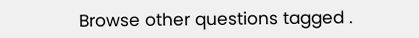Browse other questions tagged .